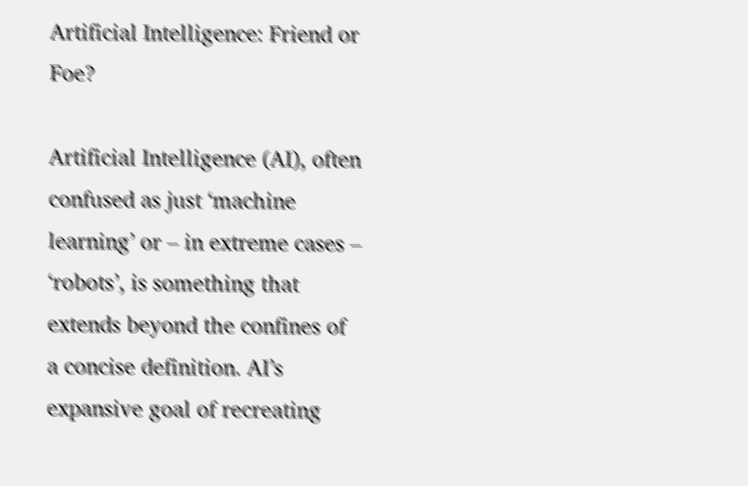Artificial Intelligence: Friend or Foe?

Artificial Intelligence (AI), often confused as just ‘machine learning’ or – in extreme cases – ‘robots’, is something that extends beyond the confines of a concise definition. AI’s expansive goal of recreating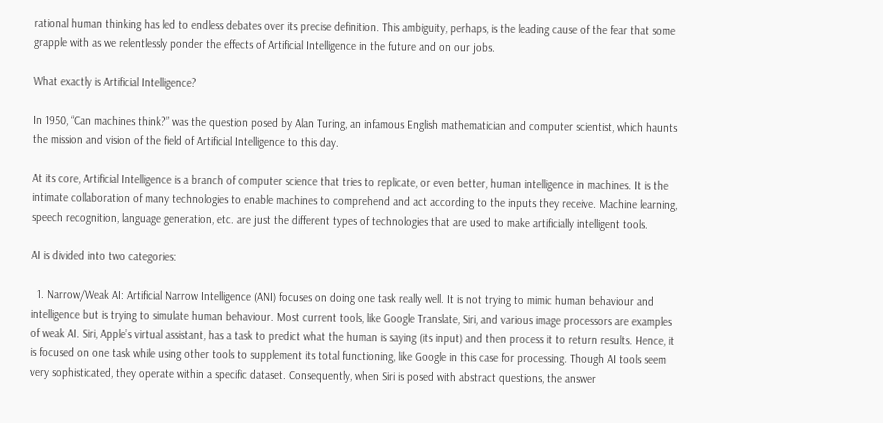rational human thinking has led to endless debates over its precise definition. This ambiguity, perhaps, is the leading cause of the fear that some grapple with as we relentlessly ponder the effects of Artificial Intelligence in the future and on our jobs.

What exactly is Artificial Intelligence?

In 1950, “Can machines think?” was the question posed by Alan Turing, an infamous English mathematician and computer scientist, which haunts the mission and vision of the field of Artificial Intelligence to this day.

At its core, Artificial Intelligence is a branch of computer science that tries to replicate, or even better, human intelligence in machines. It is the intimate collaboration of many technologies to enable machines to comprehend and act according to the inputs they receive. Machine learning, speech recognition, language generation, etc. are just the different types of technologies that are used to make artificially intelligent tools.

AI is divided into two categories:

  1. Narrow/Weak AI: Artificial Narrow Intelligence (ANI) focuses on doing one task really well. It is not trying to mimic human behaviour and intelligence but is trying to simulate human behaviour. Most current tools, like Google Translate, Siri, and various image processors are examples of weak AI. Siri, Apple’s virtual assistant, has a task to predict what the human is saying (its input) and then process it to return results. Hence, it is focused on one task while using other tools to supplement its total functioning, like Google in this case for processing. Though AI tools seem very sophisticated, they operate within a specific dataset. Consequently, when Siri is posed with abstract questions, the answer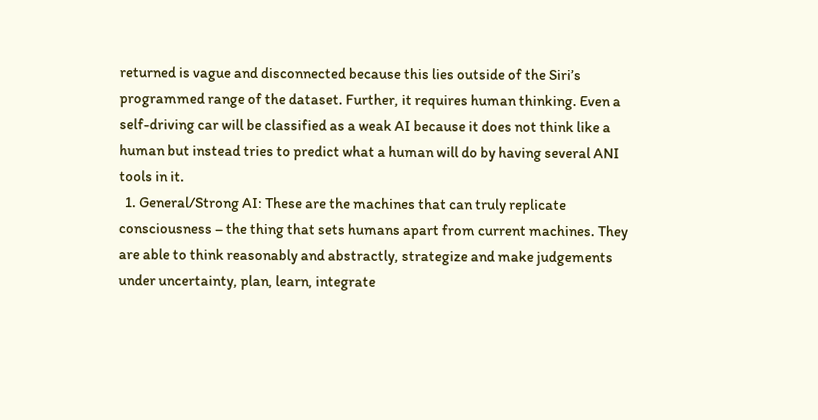returned is vague and disconnected because this lies outside of the Siri’s programmed range of the dataset. Further, it requires human thinking. Even a self-driving car will be classified as a weak AI because it does not think like a human but instead tries to predict what a human will do by having several ANI tools in it.
  1. General/Strong AI: These are the machines that can truly replicate consciousness – the thing that sets humans apart from current machines. They are able to think reasonably and abstractly, strategize and make judgements under uncertainty, plan, learn, integrate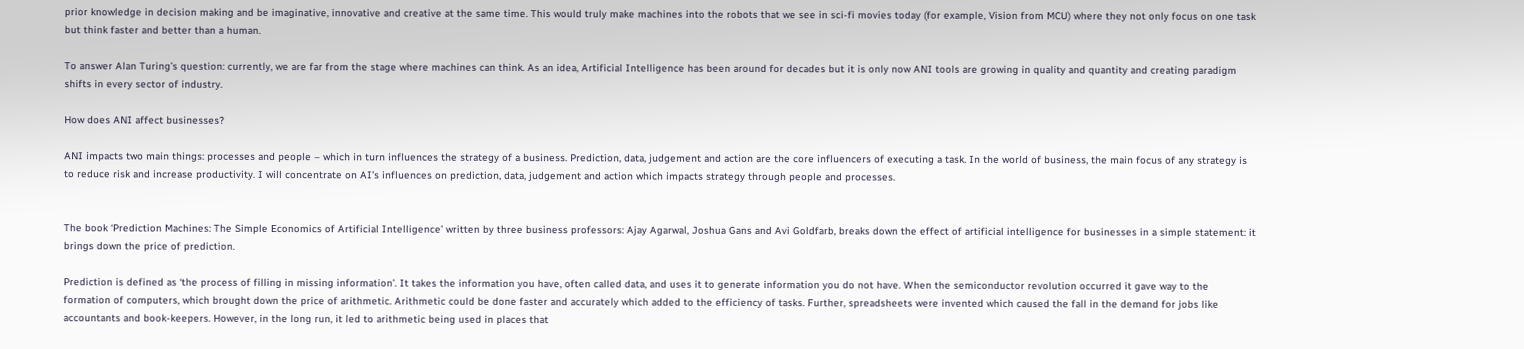prior knowledge in decision making and be imaginative, innovative and creative at the same time. This would truly make machines into the robots that we see in sci-fi movies today (for example, Vision from MCU) where they not only focus on one task but think faster and better than a human.

To answer Alan Turing’s question: currently, we are far from the stage where machines can think. As an idea, Artificial Intelligence has been around for decades but it is only now ANI tools are growing in quality and quantity and creating paradigm shifts in every sector of industry.

How does ANI affect businesses?

ANI impacts two main things: processes and people – which in turn influences the strategy of a business. Prediction, data, judgement and action are the core influencers of executing a task. In the world of business, the main focus of any strategy is to reduce risk and increase productivity. I will concentrate on AI’s influences on prediction, data, judgement and action which impacts strategy through people and processes.


The book ‘Prediction Machines: The Simple Economics of Artificial Intelligence’ written by three business professors: Ajay Agarwal, Joshua Gans and Avi Goldfarb, breaks down the effect of artificial intelligence for businesses in a simple statement: it brings down the price of prediction.

Prediction is defined as ‘the process of filling in missing information’. It takes the information you have, often called data, and uses it to generate information you do not have. When the semiconductor revolution occurred it gave way to the formation of computers, which brought down the price of arithmetic. Arithmetic could be done faster and accurately which added to the efficiency of tasks. Further, spreadsheets were invented which caused the fall in the demand for jobs like accountants and book-keepers. However, in the long run, it led to arithmetic being used in places that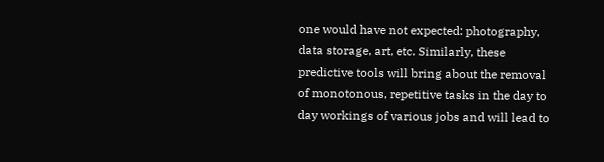one would have not expected: photography, data storage, art, etc. Similarly, these predictive tools will bring about the removal of monotonous, repetitive tasks in the day to day workings of various jobs and will lead to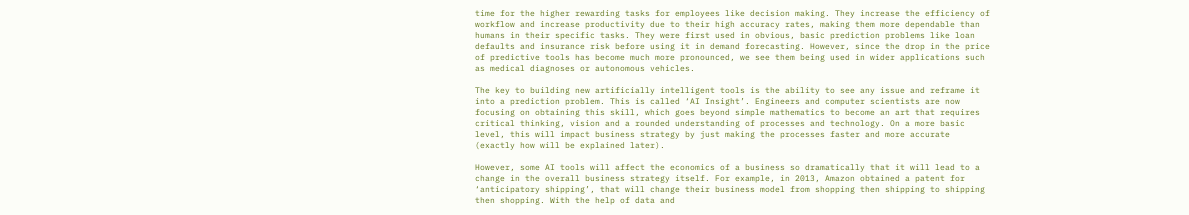time for the higher rewarding tasks for employees like decision making. They increase the efficiency of workflow and increase productivity due to their high accuracy rates, making them more dependable than humans in their specific tasks. They were first used in obvious, basic prediction problems like loan defaults and insurance risk before using it in demand forecasting. However, since the drop in the price of predictive tools has become much more pronounced, we see them being used in wider applications such as medical diagnoses or autonomous vehicles.

The key to building new artificially intelligent tools is the ability to see any issue and reframe it into a prediction problem. This is called ‘AI Insight’. Engineers and computer scientists are now focusing on obtaining this skill, which goes beyond simple mathematics to become an art that requires critical thinking, vision and a rounded understanding of processes and technology. On a more basic level, this will impact business strategy by just making the processes faster and more accurate (exactly how will be explained later).

However, some AI tools will affect the economics of a business so dramatically that it will lead to a change in the overall business strategy itself. For example, in 2013, Amazon obtained a patent for ‘anticipatory shipping’, that will change their business model from shopping then shipping to shipping then shopping. With the help of data and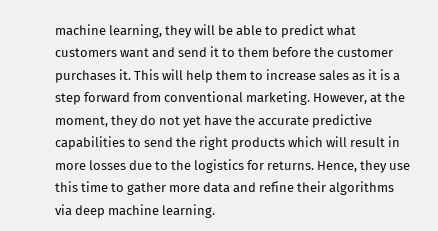machine learning, they will be able to predict what customers want and send it to them before the customer purchases it. This will help them to increase sales as it is a step forward from conventional marketing. However, at the moment, they do not yet have the accurate predictive capabilities to send the right products which will result in more losses due to the logistics for returns. Hence, they use this time to gather more data and refine their algorithms via deep machine learning.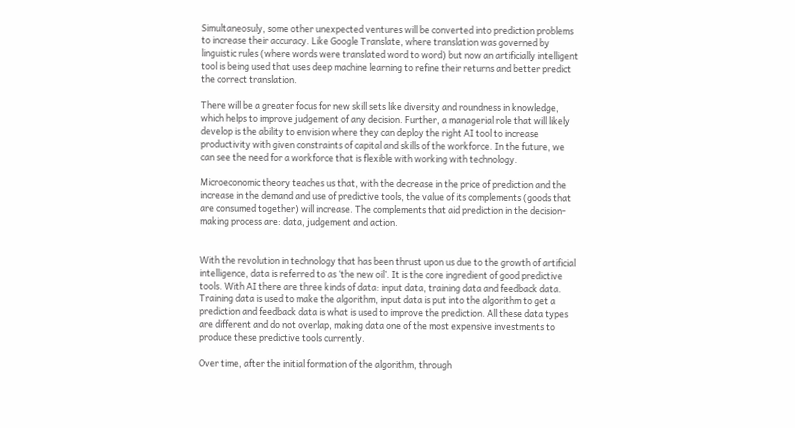Simultaneosuly, some other unexpected ventures will be converted into prediction problems to increase their accuracy. Like Google Translate, where translation was governed by linguistic rules (where words were translated word to word) but now an artificially intelligent tool is being used that uses deep machine learning to refine their returns and better predict the correct translation.

There will be a greater focus for new skill sets like diversity and roundness in knowledge, which helps to improve judgement of any decision. Further, a managerial role that will likely develop is the ability to envision where they can deploy the right AI tool to increase productivity with given constraints of capital and skills of the workforce. In the future, we can see the need for a workforce that is flexible with working with technology.

Microeconomic theory teaches us that, with the decrease in the price of prediction and the increase in the demand and use of predictive tools, the value of its complements (goods that are consumed together) will increase. The complements that aid prediction in the decision-making process are: data, judgement and action.


With the revolution in technology that has been thrust upon us due to the growth of artificial intelligence, data is referred to as ‘the new oil’. It is the core ingredient of good predictive tools. With AI there are three kinds of data: input data, training data and feedback data. Training data is used to make the algorithm, input data is put into the algorithm to get a prediction and feedback data is what is used to improve the prediction. All these data types are different and do not overlap, making data one of the most expensive investments to produce these predictive tools currently.

Over time, after the initial formation of the algorithm, through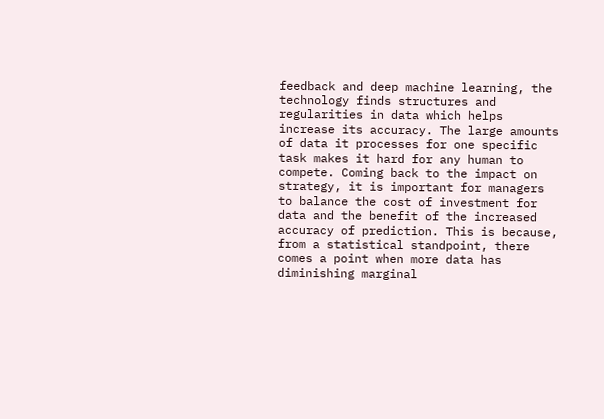feedback and deep machine learning, the technology finds structures and regularities in data which helps increase its accuracy. The large amounts of data it processes for one specific task makes it hard for any human to compete. Coming back to the impact on strategy, it is important for managers to balance the cost of investment for data and the benefit of the increased accuracy of prediction. This is because, from a statistical standpoint, there comes a point when more data has diminishing marginal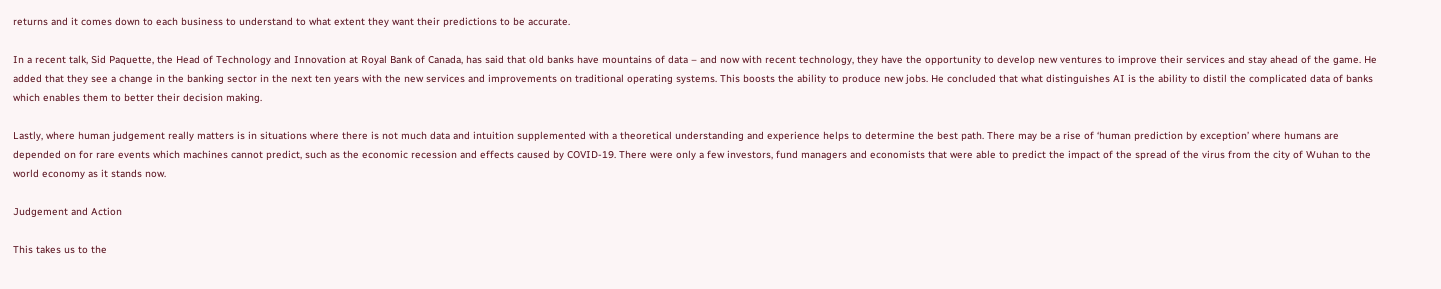returns and it comes down to each business to understand to what extent they want their predictions to be accurate.

In a recent talk, Sid Paquette, the Head of Technology and Innovation at Royal Bank of Canada, has said that old banks have mountains of data – and now with recent technology, they have the opportunity to develop new ventures to improve their services and stay ahead of the game. He added that they see a change in the banking sector in the next ten years with the new services and improvements on traditional operating systems. This boosts the ability to produce new jobs. He concluded that what distinguishes AI is the ability to distil the complicated data of banks which enables them to better their decision making.

Lastly, where human judgement really matters is in situations where there is not much data and intuition supplemented with a theoretical understanding and experience helps to determine the best path. There may be a rise of ‘human prediction by exception’ where humans are depended on for rare events which machines cannot predict, such as the economic recession and effects caused by COVID-19. There were only a few investors, fund managers and economists that were able to predict the impact of the spread of the virus from the city of Wuhan to the world economy as it stands now.

Judgement and Action

This takes us to the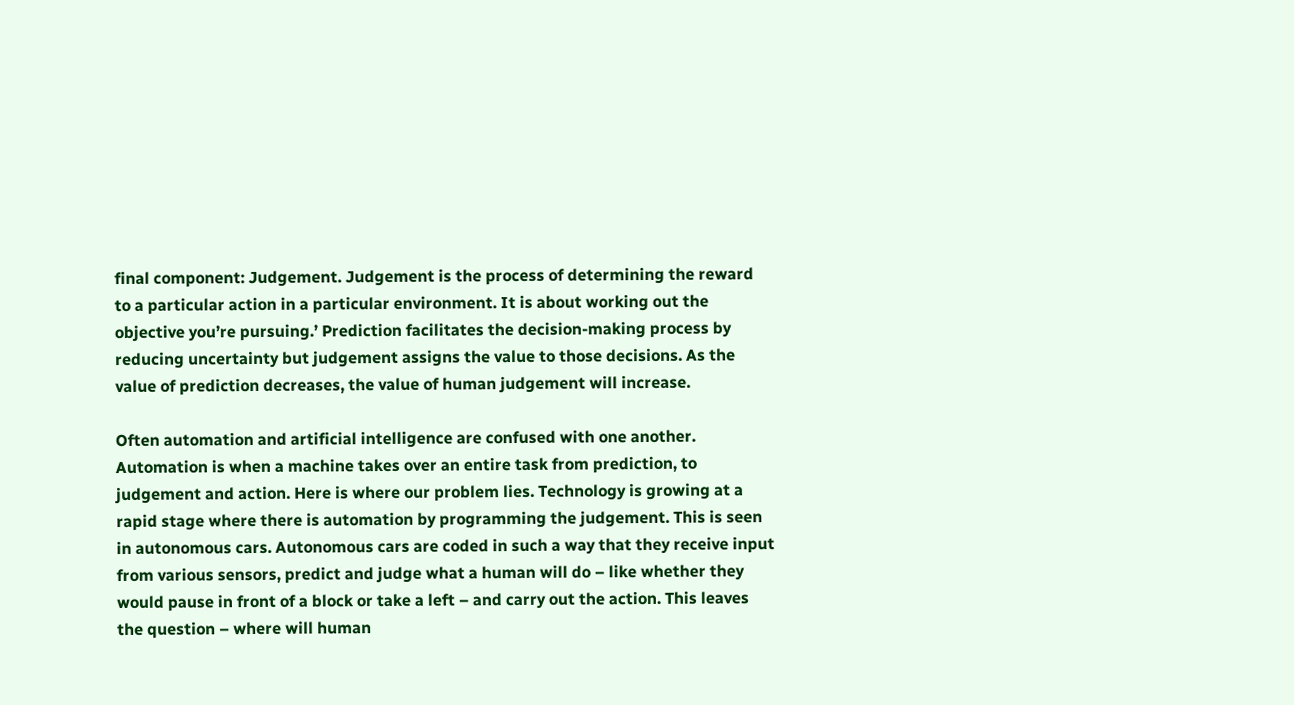final component: Judgement. Judgement is the process of determining the reward to a particular action in a particular environment. It is about working out the objective you’re pursuing.’ Prediction facilitates the decision-making process by reducing uncertainty but judgement assigns the value to those decisions. As the value of prediction decreases, the value of human judgement will increase.

Often automation and artificial intelligence are confused with one another. Automation is when a machine takes over an entire task from prediction, to judgement and action. Here is where our problem lies. Technology is growing at a rapid stage where there is automation by programming the judgement. This is seen in autonomous cars. Autonomous cars are coded in such a way that they receive input from various sensors, predict and judge what a human will do – like whether they would pause in front of a block or take a left – and carry out the action. This leaves the question – where will human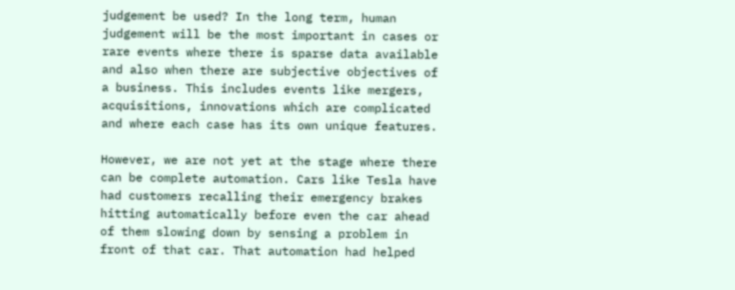judgement be used? In the long term, human judgement will be the most important in cases or rare events where there is sparse data available and also when there are subjective objectives of a business. This includes events like mergers, acquisitions, innovations which are complicated and where each case has its own unique features.

However, we are not yet at the stage where there can be complete automation. Cars like Tesla have had customers recalling their emergency brakes hitting automatically before even the car ahead of them slowing down by sensing a problem in front of that car. That automation had helped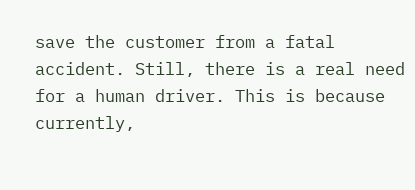save the customer from a fatal accident. Still, there is a real need for a human driver. This is because currently,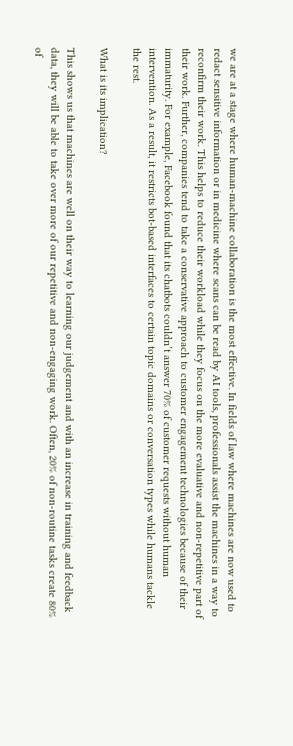we are at a stage where human-machine collaboration is the most effective. In fields of law where machines are now used to redact sensitive information or in medicine where scans can be read by AI tools, professionals assist the machines in a way to reconfirm their work. This helps to reduce their workload while they focus on the more evaluative and non-repetitive part of their work. Further, companies tend to take a conservative approach to customer engagement technologies because of their immaturity. For example, Facebook found that its chatbots couldn’t answer 70% of customer requests without human intervention. As a result, it restricts bot-based interfaces to certain topic domains or conversation types while humans tackle the rest.

What is its implication?

This shows us that machines are well on their way to learning our judgement and with an increase in training and feedback data, they will be able to take over more of our repetitive and non-engaging work. Often, 20% of non-routine tasks create 80% of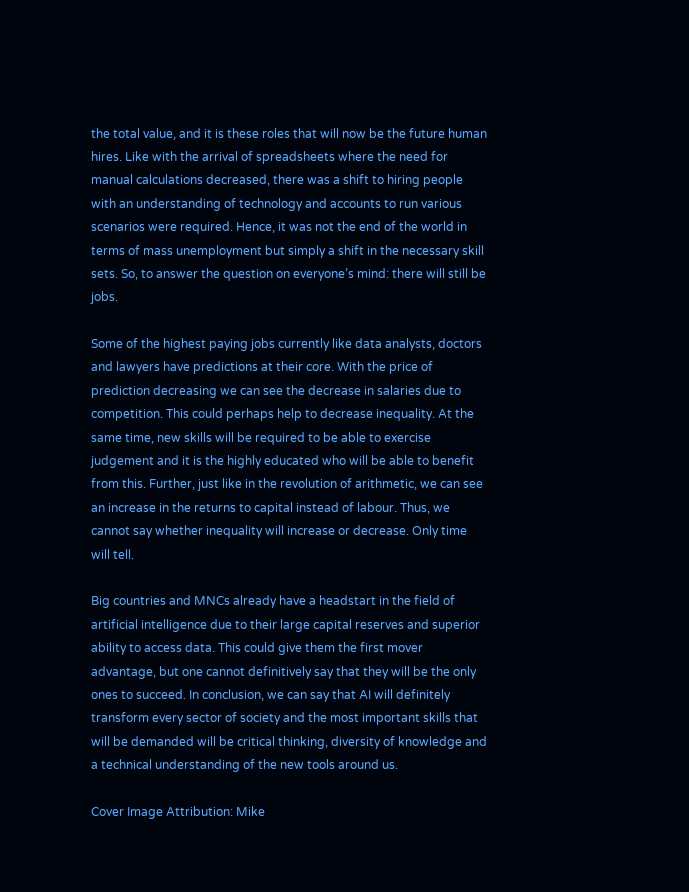the total value, and it is these roles that will now be the future human hires. Like with the arrival of spreadsheets where the need for manual calculations decreased, there was a shift to hiring people with an understanding of technology and accounts to run various scenarios were required. Hence, it was not the end of the world in terms of mass unemployment but simply a shift in the necessary skill sets. So, to answer the question on everyone’s mind: there will still be jobs.

Some of the highest paying jobs currently like data analysts, doctors and lawyers have predictions at their core. With the price of prediction decreasing we can see the decrease in salaries due to competition. This could perhaps help to decrease inequality. At the same time, new skills will be required to be able to exercise judgement and it is the highly educated who will be able to benefit from this. Further, just like in the revolution of arithmetic, we can see an increase in the returns to capital instead of labour. Thus, we cannot say whether inequality will increase or decrease. Only time will tell.

Big countries and MNCs already have a headstart in the field of artificial intelligence due to their large capital reserves and superior ability to access data. This could give them the first mover advantage, but one cannot definitively say that they will be the only ones to succeed. In conclusion, we can say that AI will definitely transform every sector of society and the most important skills that will be demanded will be critical thinking, diversity of knowledge and a technical understanding of the new tools around us.

Cover Image Attribution: Mike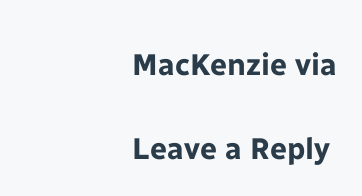MacKenzie via

Leave a Reply